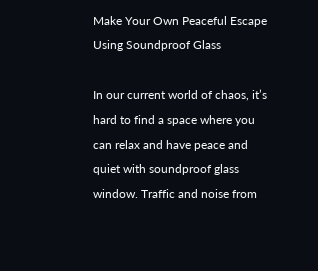Make Your Own Peaceful Escape Using Soundproof Glass

In our current world of chaos, it’s hard to find a space where you can relax and have peace and quiet with soundproof glass window. Traffic and noise from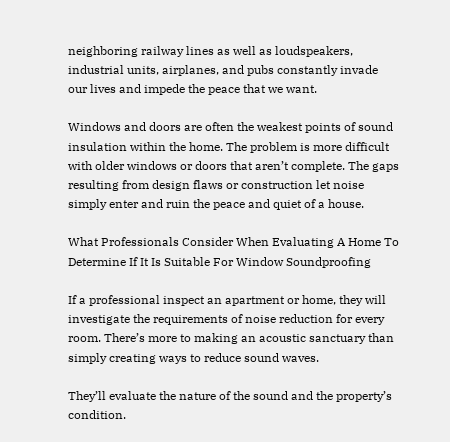neighboring railway lines as well as loudspeakers, industrial units, airplanes, and pubs constantly invade our lives and impede the peace that we want.

Windows and doors are often the weakest points of sound insulation within the home. The problem is more difficult with older windows or doors that aren’t complete. The gaps resulting from design flaws or construction let noise simply enter and ruin the peace and quiet of a house.

What Professionals Consider When Evaluating A Home To Determine If It Is Suitable For Window Soundproofing

If a professional inspect an apartment or home, they will investigate the requirements of noise reduction for every room. There’s more to making an acoustic sanctuary than simply creating ways to reduce sound waves.

They’ll evaluate the nature of the sound and the property’s condition.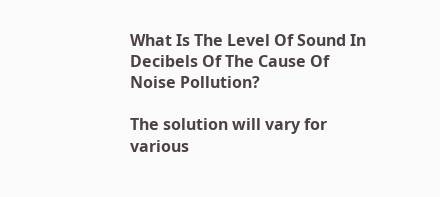What Is The Level Of Sound In Decibels Of The Cause Of Noise Pollution?

The solution will vary for various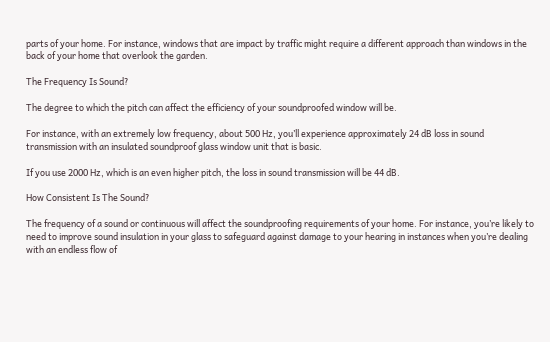parts of your home. For instance, windows that are impact by traffic might require a different approach than windows in the back of your home that overlook the garden.

The Frequency Is Sound?

The degree to which the pitch can affect the efficiency of your soundproofed window will be.

For instance, with an extremely low frequency, about 500 Hz, you’ll experience approximately 24 dB loss in sound transmission with an insulated soundproof glass window unit that is basic.

If you use 2000 Hz, which is an even higher pitch, the loss in sound transmission will be 44 dB.

How Consistent Is The Sound?

The frequency of a sound or continuous will affect the soundproofing requirements of your home. For instance, you’re likely to need to improve sound insulation in your glass to safeguard against damage to your hearing in instances when you’re dealing with an endless flow of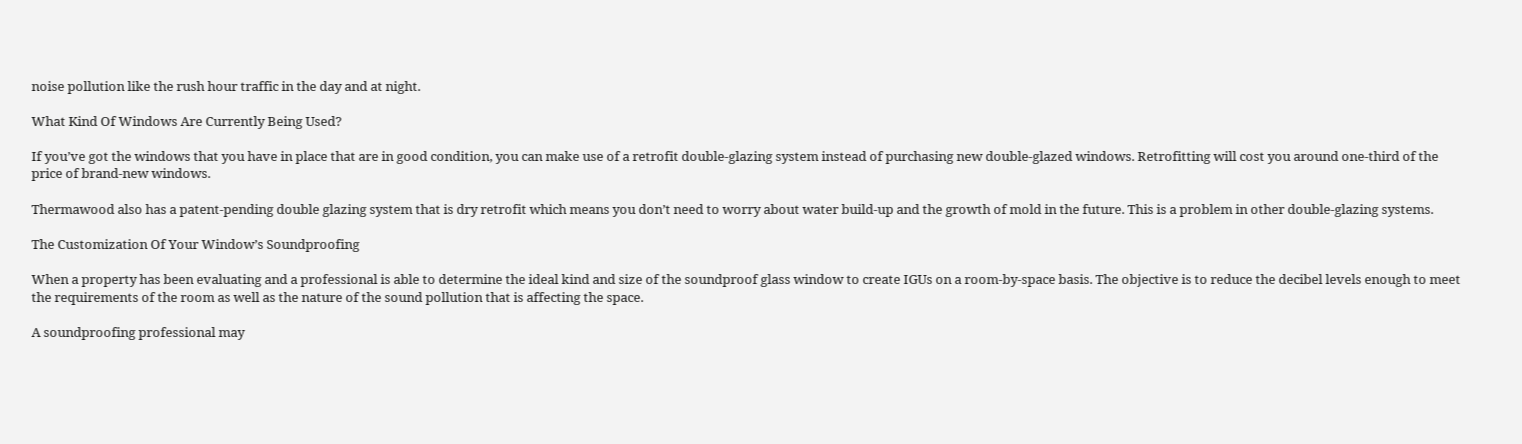noise pollution like the rush hour traffic in the day and at night.

What Kind Of Windows Are Currently Being Used?

If you’ve got the windows that you have in place that are in good condition, you can make use of a retrofit double-glazing system instead of purchasing new double-glazed windows. Retrofitting will cost you around one-third of the price of brand-new windows.

Thermawood also has a patent-pending double glazing system that is dry retrofit which means you don’t need to worry about water build-up and the growth of mold in the future. This is a problem in other double-glazing systems.

The Customization Of Your Window’s Soundproofing

When a property has been evaluating and a professional is able to determine the ideal kind and size of the soundproof glass window to create IGUs on a room-by-space basis. The objective is to reduce the decibel levels enough to meet the requirements of the room as well as the nature of the sound pollution that is affecting the space.

A soundproofing professional may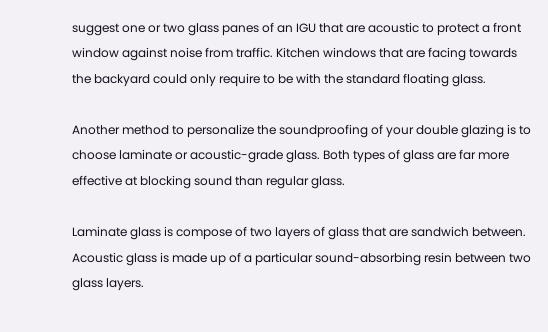suggest one or two glass panes of an IGU that are acoustic to protect a front window against noise from traffic. Kitchen windows that are facing towards the backyard could only require to be with the standard floating glass.

Another method to personalize the soundproofing of your double glazing is to choose laminate or acoustic-grade glass. Both types of glass are far more effective at blocking sound than regular glass.

Laminate glass is compose of two layers of glass that are sandwich between. Acoustic glass is made up of a particular sound-absorbing resin between two glass layers.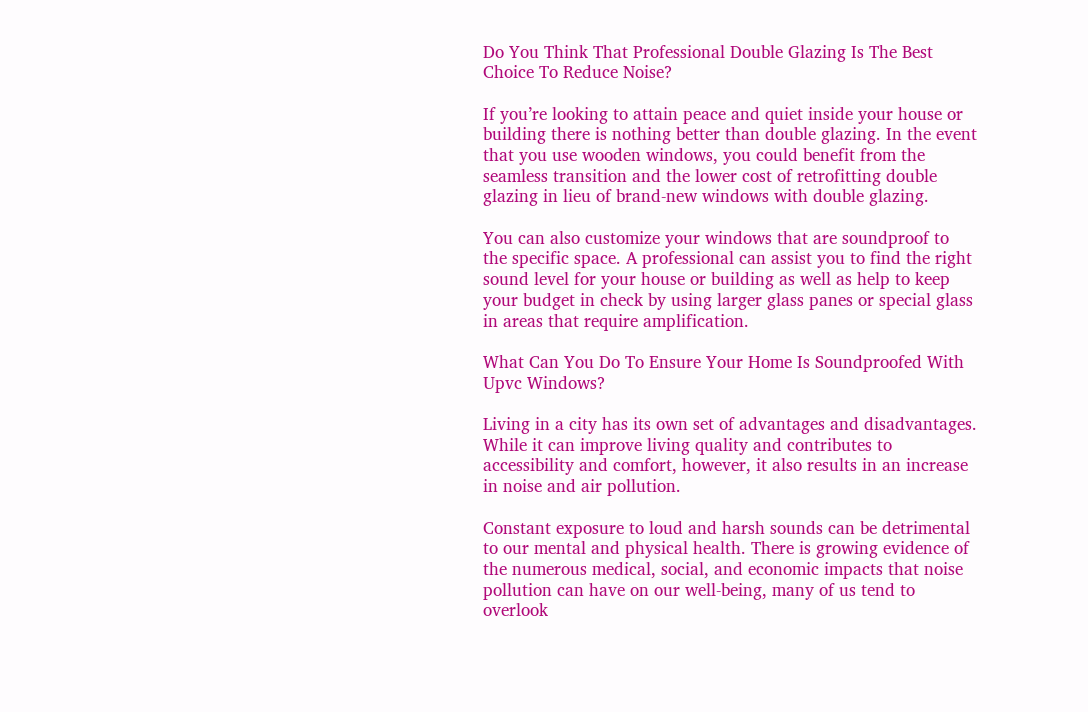Do You Think That Professional Double Glazing Is The Best Choice To Reduce Noise?

If you’re looking to attain peace and quiet inside your house or building there is nothing better than double glazing. In the event that you use wooden windows, you could benefit from the seamless transition and the lower cost of retrofitting double glazing in lieu of brand-new windows with double glazing.

You can also customize your windows that are soundproof to the specific space. A professional can assist you to find the right sound level for your house or building as well as help to keep your budget in check by using larger glass panes or special glass in areas that require amplification.

What Can You Do To Ensure Your Home Is Soundproofed With Upvc Windows?

Living in a city has its own set of advantages and disadvantages. While it can improve living quality and contributes to accessibility and comfort, however, it also results in an increase in noise and air pollution.

Constant exposure to loud and harsh sounds can be detrimental to our mental and physical health. There is growing evidence of the numerous medical, social, and economic impacts that noise pollution can have on our well-being, many of us tend to overlook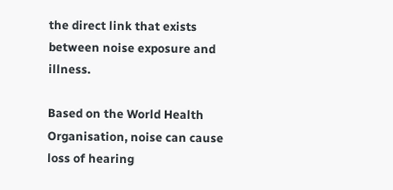the direct link that exists between noise exposure and illness.

Based on the World Health Organisation, noise can cause loss of hearing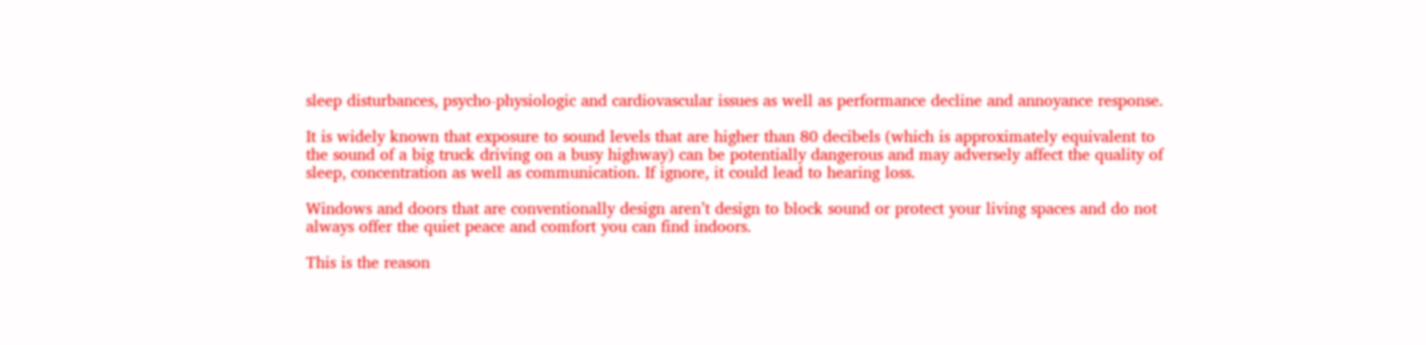sleep disturbances, psycho-physiologic and cardiovascular issues as well as performance decline and annoyance response.

It is widely known that exposure to sound levels that are higher than 80 decibels (which is approximately equivalent to the sound of a big truck driving on a busy highway) can be potentially dangerous and may adversely affect the quality of sleep, concentration as well as communication. If ignore, it could lead to hearing loss.

Windows and doors that are conventionally design aren’t design to block sound or protect your living spaces and do not always offer the quiet peace and comfort you can find indoors.

This is the reason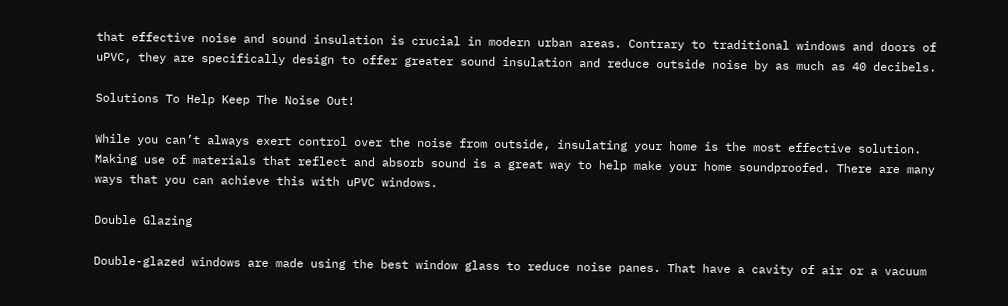that effective noise and sound insulation is crucial in modern urban areas. Contrary to traditional windows and doors of uPVC, they are specifically design to offer greater sound insulation and reduce outside noise by as much as 40 decibels.

Solutions To Help Keep The Noise Out!

While you can’t always exert control over the noise from outside, insulating your home is the most effective solution. Making use of materials that reflect and absorb sound is a great way to help make your home soundproofed. There are many ways that you can achieve this with uPVC windows.

Double Glazing

Double-glazed windows are made using the best window glass to reduce noise panes. That have a cavity of air or a vacuum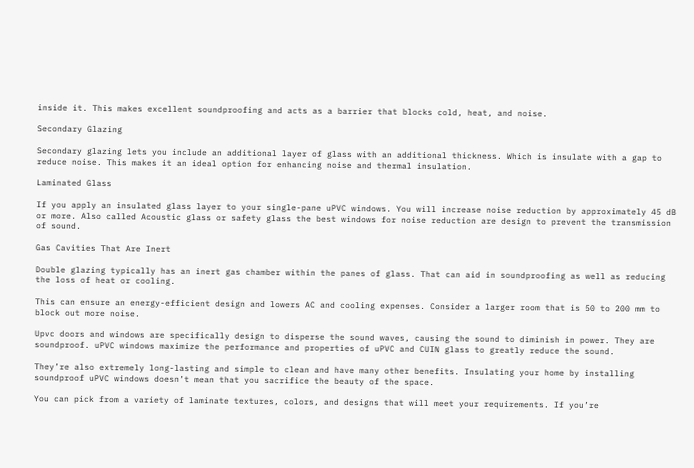inside it. This makes excellent soundproofing and acts as a barrier that blocks cold, heat, and noise.

Secondary Glazing

Secondary glazing lets you include an additional layer of glass with an additional thickness. Which is insulate with a gap to reduce noise. This makes it an ideal option for enhancing noise and thermal insulation.

Laminated Glass

If you apply an insulated glass layer to your single-pane uPVC windows. You will increase noise reduction by approximately 45 dB or more. Also called Acoustic glass or safety glass the best windows for noise reduction are design to prevent the transmission of sound.

Gas Cavities That Are Inert

Double glazing typically has an inert gas chamber within the panes of glass. That can aid in soundproofing as well as reducing the loss of heat or cooling.

This can ensure an energy-efficient design and lowers AC and cooling expenses. Consider a larger room that is 50 to 200 mm to block out more noise.

Upvc doors and windows are specifically design to disperse the sound waves, causing the sound to diminish in power. They are soundproof. uPVC windows maximize the performance and properties of uPVC and CUIN glass to greatly reduce the sound.

They’re also extremely long-lasting and simple to clean and have many other benefits. Insulating your home by installing soundproof uPVC windows doesn’t mean that you sacrifice the beauty of the space.

You can pick from a variety of laminate textures, colors, and designs that will meet your requirements. If you’re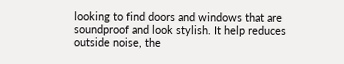looking to find doors and windows that are soundproof and look stylish. It help reduces outside noise, the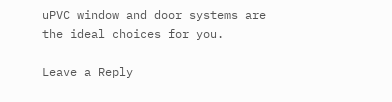uPVC window and door systems are the ideal choices for you.

Leave a Reply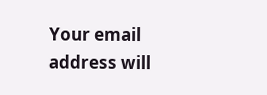Your email address will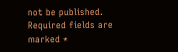not be published. Required fields are marked *